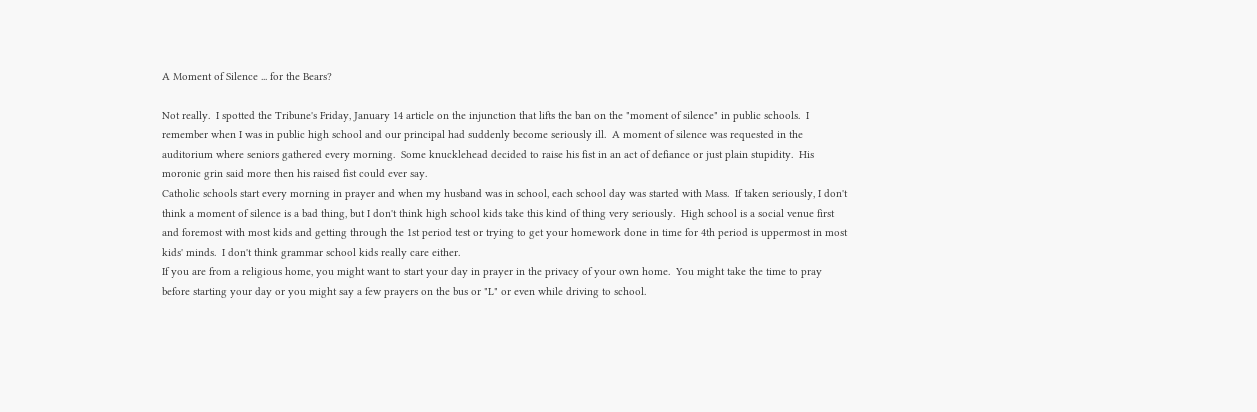A Moment of Silence ... for the Bears?

Not really.  I spotted the Tribune's Friday, January 14 article on the injunction that lifts the ban on the "moment of silence" in public schools.  I remember when I was in public high school and our principal had suddenly become seriously ill.  A moment of silence was requested in the auditorium where seniors gathered every morning.  Some knucklehead decided to raise his fist in an act of defiance or just plain stupidity.  His moronic grin said more then his raised fist could ever say.
Catholic schools start every morning in prayer and when my husband was in school, each school day was started with Mass.  If taken seriously, I don't think a moment of silence is a bad thing, but I don't think high school kids take this kind of thing very seriously.  High school is a social venue first and foremost with most kids and getting through the 1st period test or trying to get your homework done in time for 4th period is uppermost in most kids' minds.  I don't think grammar school kids really care either.
If you are from a religious home, you might want to start your day in prayer in the privacy of your own home.  You might take the time to pray before starting your day or you might say a few prayers on the bus or "L" or even while driving to school.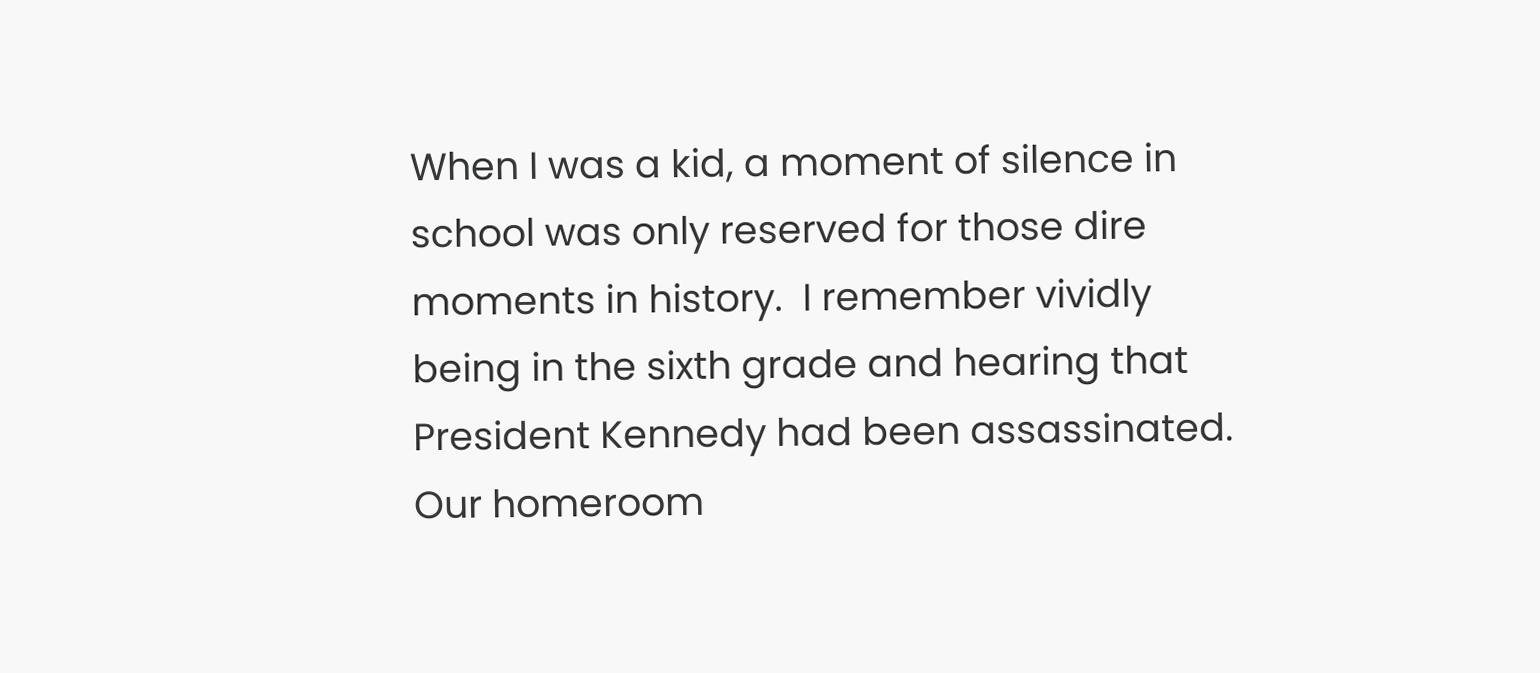When I was a kid, a moment of silence in school was only reserved for those dire moments in history.  I remember vividly being in the sixth grade and hearing that President Kennedy had been assassinated.  Our homeroom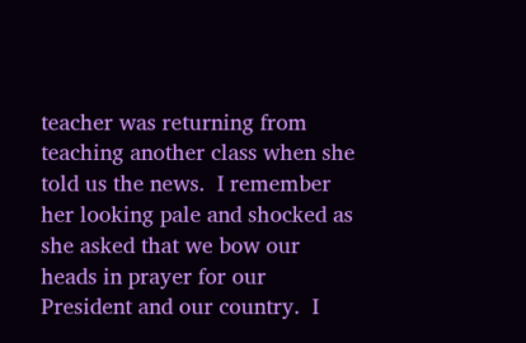teacher was returning from teaching another class when she told us the news.  I remember her looking pale and shocked as she asked that we bow our heads in prayer for our President and our country.  I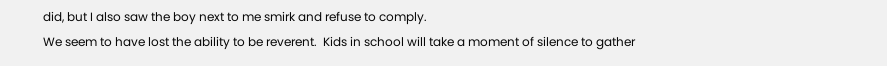did, but I also saw the boy next to me smirk and refuse to comply.
We seem to have lost the ability to be reverent.  Kids in school will take a moment of silence to gather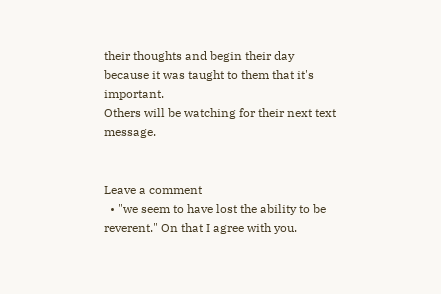their thoughts and begin their day because it was taught to them that it's important.
Others will be watching for their next text message.


Leave a comment
  • "we seem to have lost the ability to be reverent." On that I agree with you.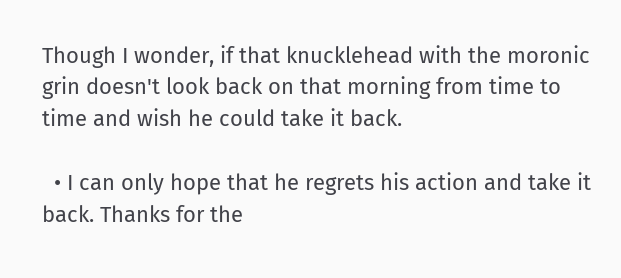Though I wonder, if that knucklehead with the moronic grin doesn't look back on that morning from time to time and wish he could take it back.

  • I can only hope that he regrets his action and take it back. Thanks for the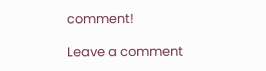comment!

Leave a comment